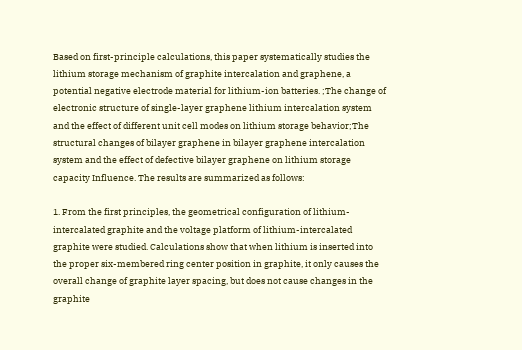Based on first-principle calculations, this paper systematically studies the lithium storage mechanism of graphite intercalation and graphene, a potential negative electrode material for lithium-ion batteries. ;The change of electronic structure of single-layer graphene lithium intercalation system and the effect of different unit cell modes on lithium storage behavior;The structural changes of bilayer graphene in bilayer graphene intercalation system and the effect of defective bilayer graphene on lithium storage capacity Influence. The results are summarized as follows:

1. From the first principles, the geometrical configuration of lithium-intercalated graphite and the voltage platform of lithium-intercalated graphite were studied. Calculations show that when lithium is inserted into the proper six-membered ring center position in graphite, it only causes the overall change of graphite layer spacing, but does not cause changes in the graphite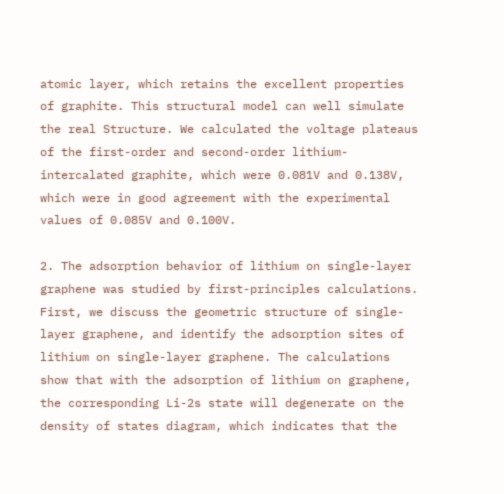atomic layer, which retains the excellent properties of graphite. This structural model can well simulate the real Structure. We calculated the voltage plateaus of the first-order and second-order lithium-intercalated graphite, which were 0.081V and 0.138V, which were in good agreement with the experimental values of 0.085V and 0.100V.

2. The adsorption behavior of lithium on single-layer graphene was studied by first-principles calculations. First, we discuss the geometric structure of single-layer graphene, and identify the adsorption sites of lithium on single-layer graphene. The calculations show that with the adsorption of lithium on graphene, the corresponding Li-2s state will degenerate on the density of states diagram, which indicates that the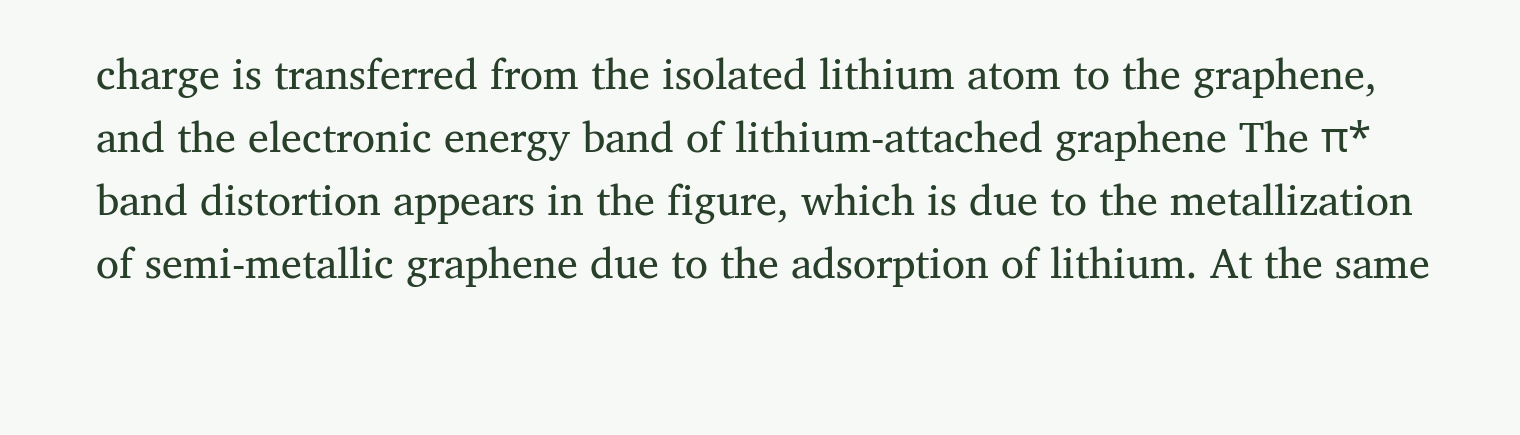charge is transferred from the isolated lithium atom to the graphene, and the electronic energy band of lithium-attached graphene The π* band distortion appears in the figure, which is due to the metallization of semi-metallic graphene due to the adsorption of lithium. At the same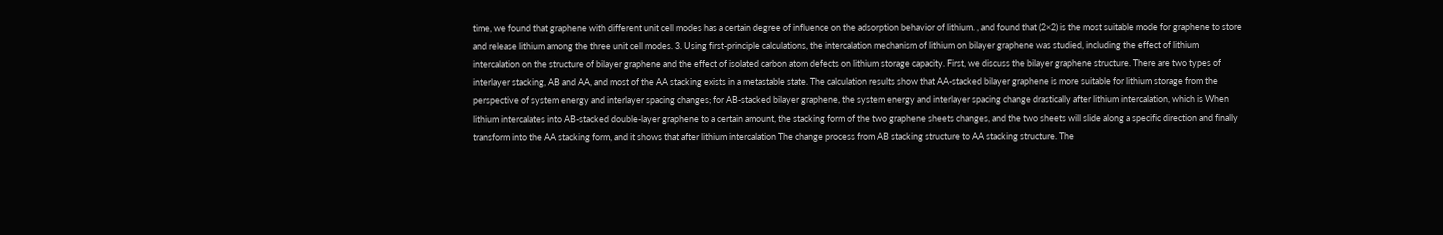time, we found that graphene with different unit cell modes has a certain degree of influence on the adsorption behavior of lithium. , and found that (2×2) is the most suitable mode for graphene to store and release lithium among the three unit cell modes. 3. Using first-principle calculations, the intercalation mechanism of lithium on bilayer graphene was studied, including the effect of lithium intercalation on the structure of bilayer graphene and the effect of isolated carbon atom defects on lithium storage capacity. First, we discuss the bilayer graphene structure. There are two types of interlayer stacking, AB and AA, and most of the AA stacking exists in a metastable state. The calculation results show that AA-stacked bilayer graphene is more suitable for lithium storage from the perspective of system energy and interlayer spacing changes; for AB-stacked bilayer graphene, the system energy and interlayer spacing change drastically after lithium intercalation, which is When lithium intercalates into AB-stacked double-layer graphene to a certain amount, the stacking form of the two graphene sheets changes, and the two sheets will slide along a specific direction and finally transform into the AA stacking form, and it shows that after lithium intercalation The change process from AB stacking structure to AA stacking structure. The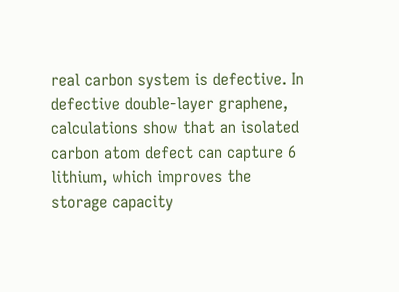real carbon system is defective. In defective double-layer graphene, calculations show that an isolated carbon atom defect can capture 6 lithium, which improves the storage capacity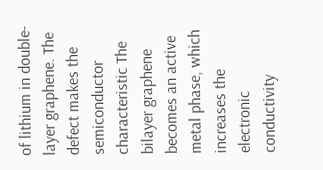of lithium in double-layer graphene. The defect makes the semiconductor characteristic The bilayer graphene becomes an active metal phase, which increases the electronic conductivity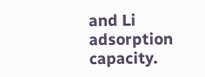and Li adsorption capacity.